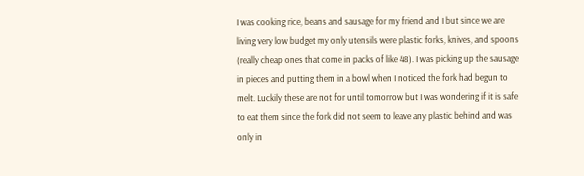I was cooking rice, beans and sausage for my friend and I but since we are living very low budget my only utensils were plastic forks, knives, and spoons (really cheap ones that come in packs of like 48). I was picking up the sausage in pieces and putting them in a bowl when I noticed the fork had begun to melt. Luckily these are not for until tomorrow but I was wondering if it is safe to eat them since the fork did not seem to leave any plastic behind and was only in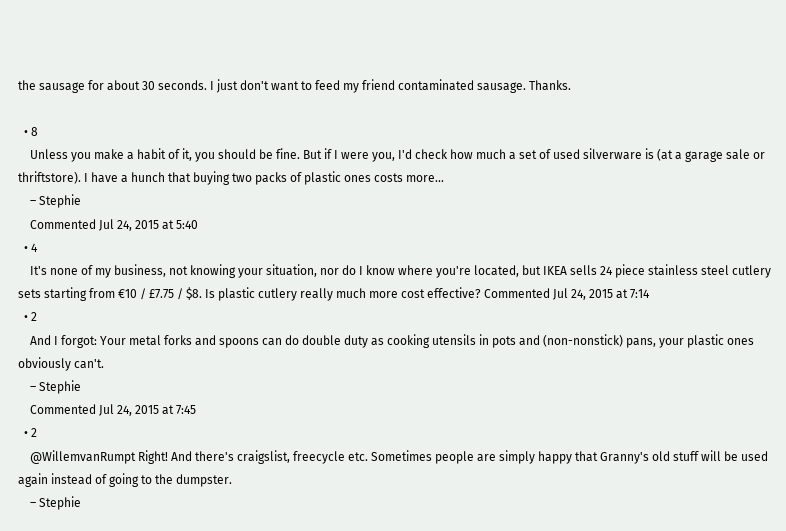the sausage for about 30 seconds. I just don't want to feed my friend contaminated sausage. Thanks.

  • 8
    Unless you make a habit of it, you should be fine. But if I were you, I'd check how much a set of used silverware is (at a garage sale or thriftstore). I have a hunch that buying two packs of plastic ones costs more...
    – Stephie
    Commented Jul 24, 2015 at 5:40
  • 4
    It's none of my business, not knowing your situation, nor do I know where you're located, but IKEA sells 24 piece stainless steel cutlery sets starting from €10 / £7.75 / $8. Is plastic cutlery really much more cost effective? Commented Jul 24, 2015 at 7:14
  • 2
    And I forgot: Your metal forks and spoons can do double duty as cooking utensils in pots and (non-nonstick) pans, your plastic ones obviously can't.
    – Stephie
    Commented Jul 24, 2015 at 7:45
  • 2
    @WillemvanRumpt Right! And there's craigslist, freecycle etc. Sometimes people are simply happy that Granny's old stuff will be used again instead of going to the dumpster.
    – Stephie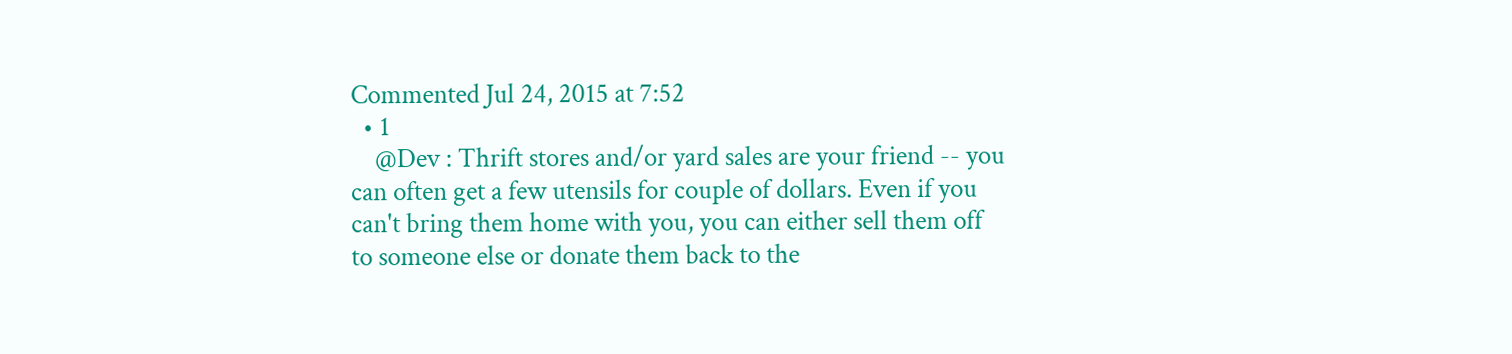Commented Jul 24, 2015 at 7:52
  • 1
    @Dev : Thrift stores and/or yard sales are your friend -- you can often get a few utensils for couple of dollars. Even if you can't bring them home with you, you can either sell them off to someone else or donate them back to the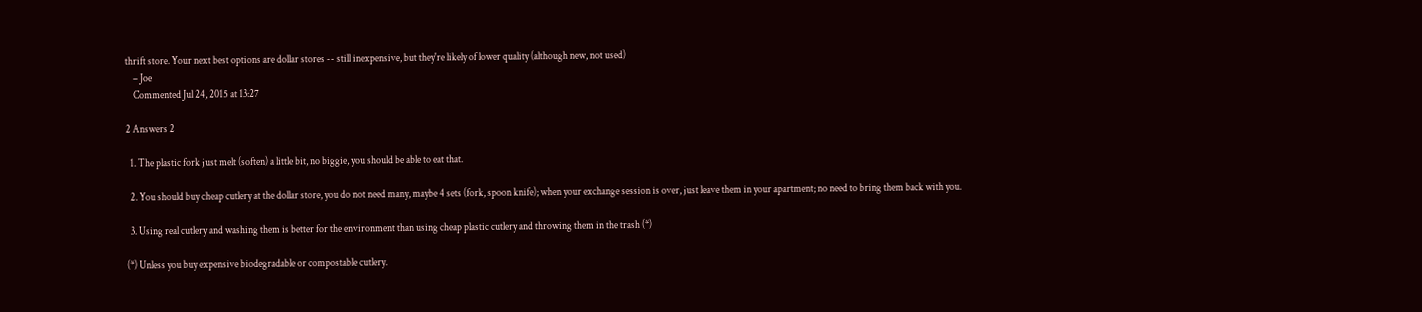thrift store. Your next best options are dollar stores -- still inexpensive, but they're likely of lower quality (although new, not used)
    – Joe
    Commented Jul 24, 2015 at 13:27

2 Answers 2

  1. The plastic fork just melt (soften) a little bit, no biggie, you should be able to eat that.

  2. You should buy cheap cutlery at the dollar store, you do not need many, maybe 4 sets (fork, spoon knife); when your exchange session is over, just leave them in your apartment; no need to bring them back with you.

  3. Using real cutlery and washing them is better for the environment than using cheap plastic cutlery and throwing them in the trash (*)

(*) Unless you buy expensive biodegradable or compostable cutlery.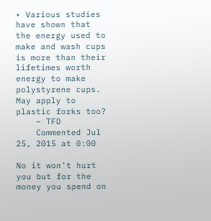• Various studies have shown that the energy used to make and wash cups is more than their lifetimes worth energy to make polystyrene cups. May apply to plastic forks too?
    – TFD
    Commented Jul 25, 2015 at 0:00

No it won't hurt you but for the money you spend on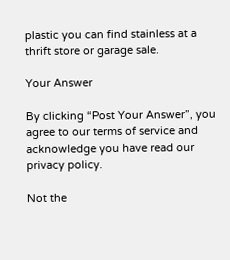plastic you can find stainless at a thrift store or garage sale.

Your Answer

By clicking “Post Your Answer”, you agree to our terms of service and acknowledge you have read our privacy policy.

Not the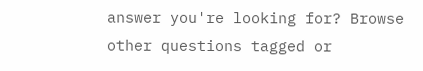answer you're looking for? Browse other questions tagged or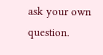ask your own question.